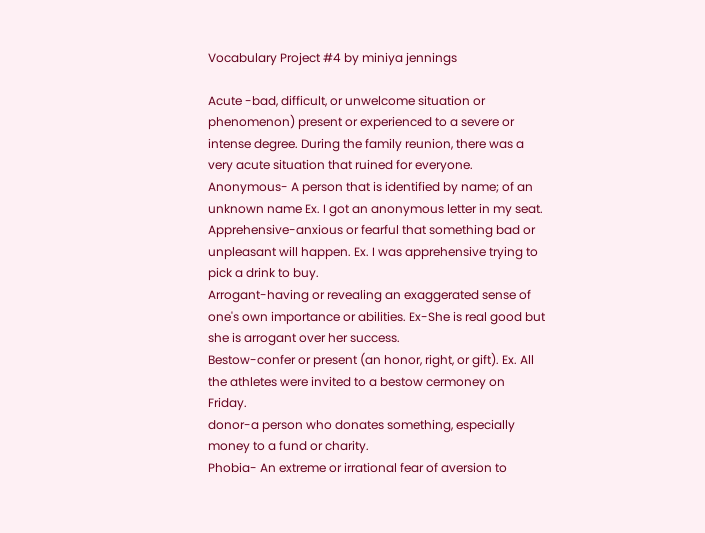Vocabulary Project #4 by miniya jennings

Acute -bad, difficult, or unwelcome situation or phenomenon) present or experienced to a severe or intense degree. During the family reunion, there was a very acute situation that ruined for everyone.
Anonymous- A person that is identified by name; of an unknown name Ex. I got an anonymous letter in my seat.
Apprehensive-anxious or fearful that something bad or unpleasant will happen. Ex. I was apprehensive trying to pick a drink to buy.
Arrogant-having or revealing an exaggerated sense of one's own importance or abilities. Ex-She is real good but she is arrogant over her success.
Bestow-confer or present (an honor, right, or gift). Ex. All the athletes were invited to a bestow cermoney on Friday.
donor-a person who donates something, especially money to a fund or charity.
Phobia- An extreme or irrational fear of aversion to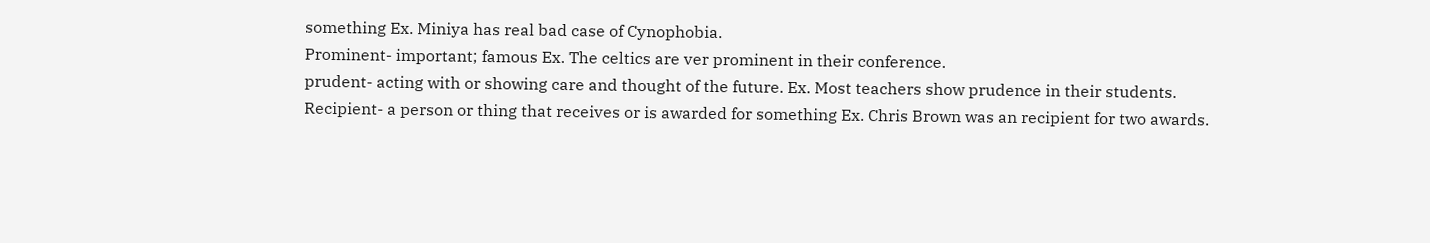something Ex. Miniya has real bad case of Cynophobia.
Prominent- important; famous Ex. The celtics are ver prominent in their conference.
prudent- acting with or showing care and thought of the future. Ex. Most teachers show prudence in their students.
Recipient- a person or thing that receives or is awarded for something Ex. Chris Brown was an recipient for two awards.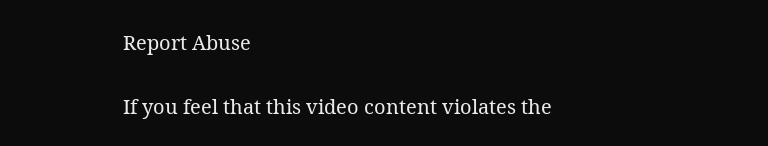Report Abuse

If you feel that this video content violates the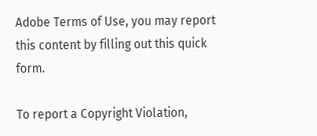Adobe Terms of Use, you may report this content by filling out this quick form.

To report a Copyright Violation,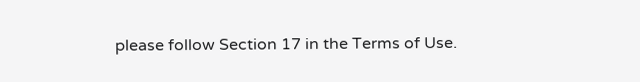please follow Section 17 in the Terms of Use.